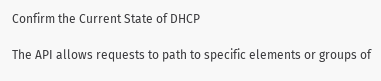Confirm the Current State of DHCP

The API allows requests to path to specific elements or groups of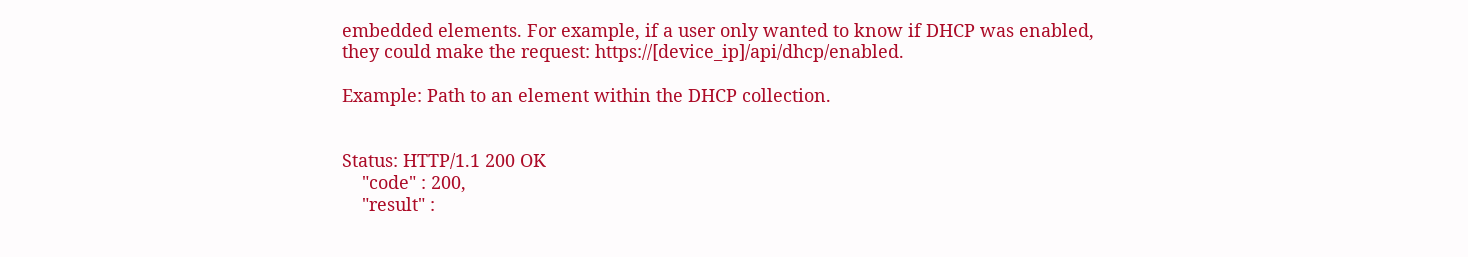embedded elements. For example, if a user only wanted to know if DHCP was enabled, they could make the request: https://[device_ip]/api/dhcp/enabled.

Example: Path to an element within the DHCP collection.


Status: HTTP/1.1 200 OK
    "code" : 200,
    "result" :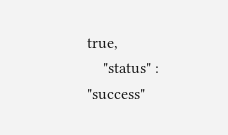true,
    "status" : "success"